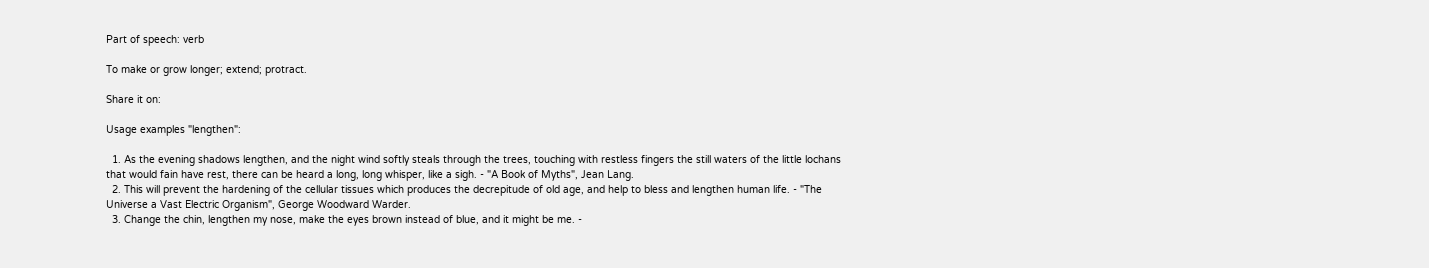Part of speech: verb

To make or grow longer; extend; protract.

Share it on:

Usage examples "lengthen":

  1. As the evening shadows lengthen, and the night wind softly steals through the trees, touching with restless fingers the still waters of the little lochans that would fain have rest, there can be heard a long, long whisper, like a sigh. - "A Book of Myths", Jean Lang.
  2. This will prevent the hardening of the cellular tissues which produces the decrepitude of old age, and help to bless and lengthen human life. - "The Universe a Vast Electric Organism", George Woodward Warder.
  3. Change the chin, lengthen my nose, make the eyes brown instead of blue, and it might be me. -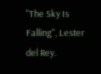"The Sky Is Falling", Lester del Rey.